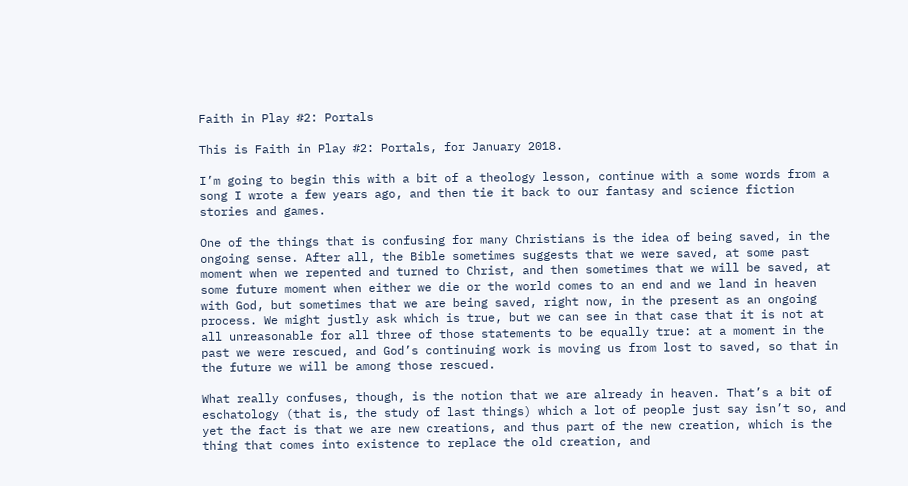Faith in Play #2: Portals

This is Faith in Play #2: Portals, for January 2018.

I’m going to begin this with a bit of a theology lesson, continue with a some words from a song I wrote a few years ago, and then tie it back to our fantasy and science fiction stories and games.

One of the things that is confusing for many Christians is the idea of being saved, in the ongoing sense. After all, the Bible sometimes suggests that we were saved, at some past moment when we repented and turned to Christ, and then sometimes that we will be saved, at some future moment when either we die or the world comes to an end and we land in heaven with God, but sometimes that we are being saved, right now, in the present as an ongoing process. We might justly ask which is true, but we can see in that case that it is not at all unreasonable for all three of those statements to be equally true: at a moment in the past we were rescued, and God’s continuing work is moving us from lost to saved, so that in the future we will be among those rescued.

What really confuses, though, is the notion that we are already in heaven. That’s a bit of eschatology (that is, the study of last things) which a lot of people just say isn’t so, and yet the fact is that we are new creations, and thus part of the new creation, which is the thing that comes into existence to replace the old creation, and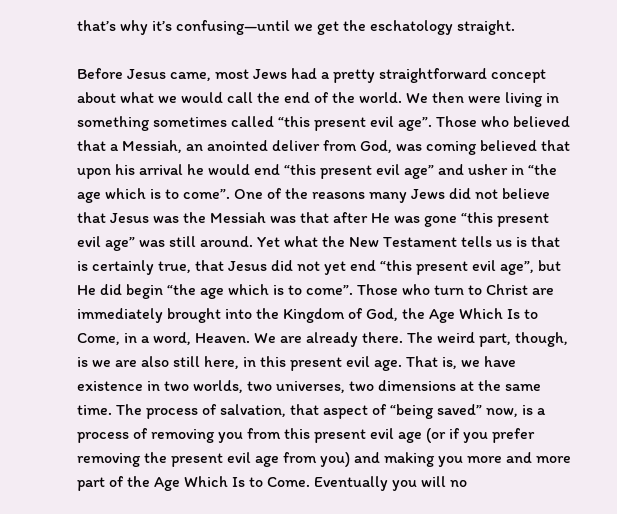that’s why it’s confusing—until we get the eschatology straight.

Before Jesus came, most Jews had a pretty straightforward concept about what we would call the end of the world. We then were living in something sometimes called “this present evil age”. Those who believed that a Messiah, an anointed deliver from God, was coming believed that upon his arrival he would end “this present evil age” and usher in “the age which is to come”. One of the reasons many Jews did not believe that Jesus was the Messiah was that after He was gone “this present evil age” was still around. Yet what the New Testament tells us is that is certainly true, that Jesus did not yet end “this present evil age”, but He did begin “the age which is to come”. Those who turn to Christ are immediately brought into the Kingdom of God, the Age Which Is to Come, in a word, Heaven. We are already there. The weird part, though, is we are also still here, in this present evil age. That is, we have existence in two worlds, two universes, two dimensions at the same time. The process of salvation, that aspect of “being saved” now, is a process of removing you from this present evil age (or if you prefer removing the present evil age from you) and making you more and more part of the Age Which Is to Come. Eventually you will no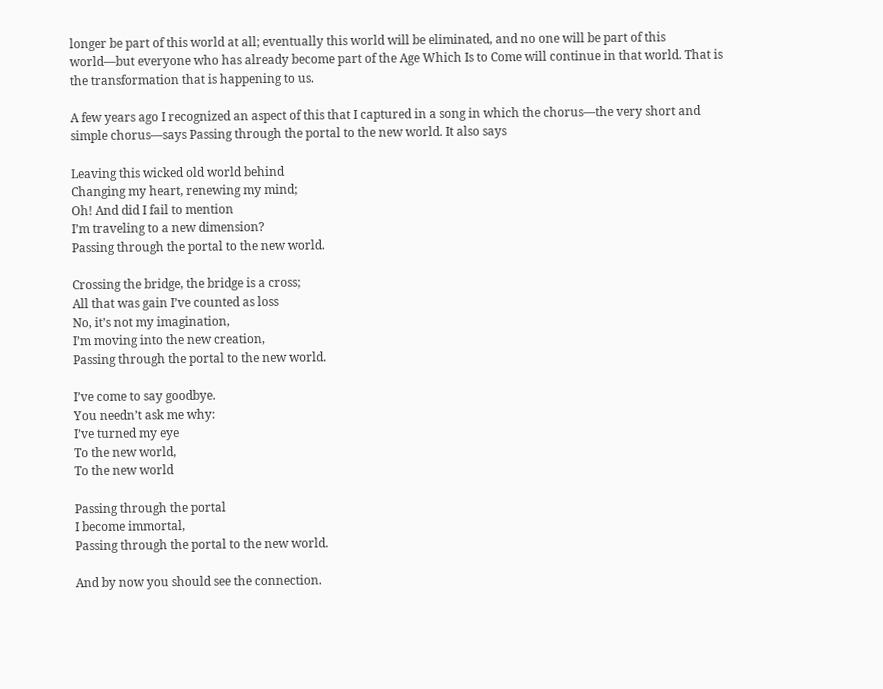longer be part of this world at all; eventually this world will be eliminated, and no one will be part of this world—but everyone who has already become part of the Age Which Is to Come will continue in that world. That is the transformation that is happening to us.

A few years ago I recognized an aspect of this that I captured in a song in which the chorus—the very short and simple chorus—says Passing through the portal to the new world. It also says

Leaving this wicked old world behind
Changing my heart, renewing my mind;
Oh! And did I fail to mention
I’m traveling to a new dimension?
Passing through the portal to the new world.

Crossing the bridge, the bridge is a cross;
All that was gain I’ve counted as loss
No, it’s not my imagination,
I’m moving into the new creation,
Passing through the portal to the new world.

I’ve come to say goodbye.
You needn’t ask me why:
I’ve turned my eye
To the new world,
To the new world

Passing through the portal
I become immortal,
Passing through the portal to the new world.

And by now you should see the connection.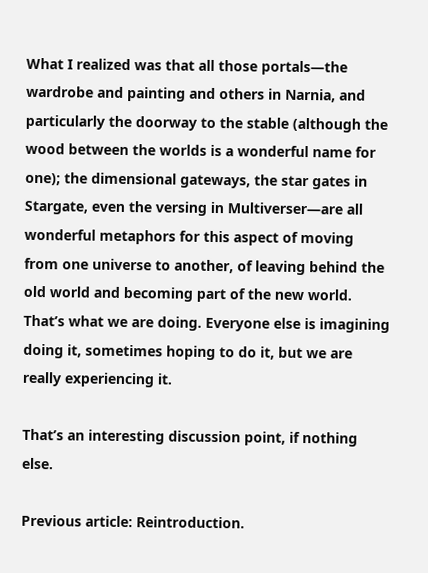What I realized was that all those portals—the wardrobe and painting and others in Narnia, and particularly the doorway to the stable (although the wood between the worlds is a wonderful name for one); the dimensional gateways, the star gates in Stargate, even the versing in Multiverser—are all wonderful metaphors for this aspect of moving from one universe to another, of leaving behind the old world and becoming part of the new world. That’s what we are doing. Everyone else is imagining doing it, sometimes hoping to do it, but we are really experiencing it.

That’s an interesting discussion point, if nothing else.

Previous article: Reintroduction.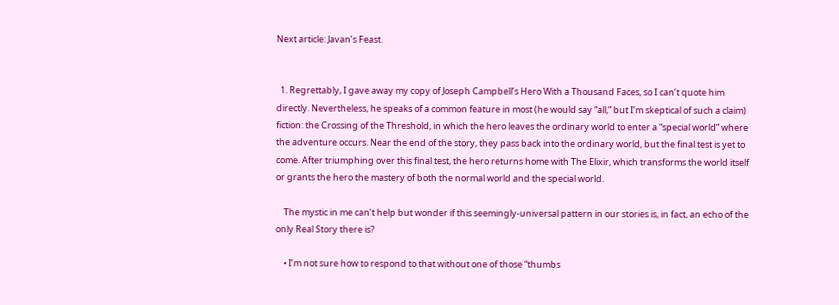Next article: Javan’s Feast.


  1. Regrettably, I gave away my copy of Joseph Campbell’s Hero With a Thousand Faces, so I can’t quote him directly. Nevertheless, he speaks of a common feature in most (he would say “all,” but I’m skeptical of such a claim) fiction: the Crossing of the Threshold, in which the hero leaves the ordinary world to enter a “special world” where the adventure occurs. Near the end of the story, they pass back into the ordinary world, but the final test is yet to come. After triumphing over this final test, the hero returns home with The Elixir, which transforms the world itself or grants the hero the mastery of both the normal world and the special world.

    The mystic in me can’t help but wonder if this seemingly-universal pattern in our stories is, in fact, an echo of the only Real Story there is?

    • I’m not sure how to respond to that without one of those “thumbs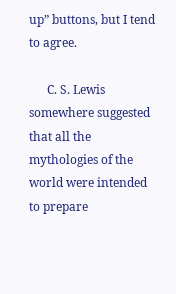up” buttons, but I tend to agree.

      C. S. Lewis somewhere suggested that all the mythologies of the world were intended to prepare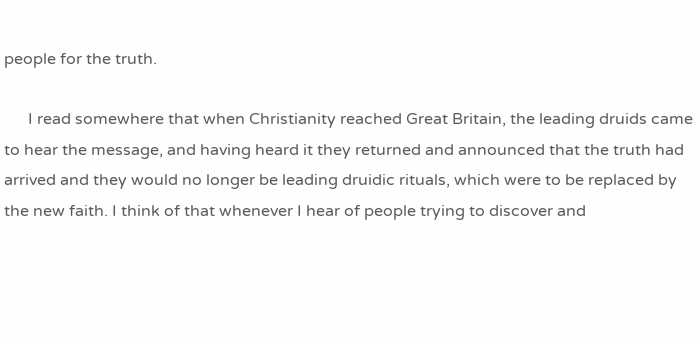people for the truth.

      I read somewhere that when Christianity reached Great Britain, the leading druids came to hear the message, and having heard it they returned and announced that the truth had arrived and they would no longer be leading druidic rituals, which were to be replaced by the new faith. I think of that whenever I hear of people trying to discover and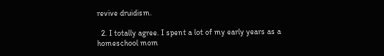revive druidism.

  2. I totally agree. I spent a lot of my early years as a homeschool mom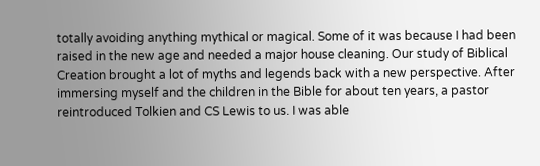totally avoiding anything mythical or magical. Some of it was because I had been raised in the new age and needed a major house cleaning. Our study of Biblical Creation brought a lot of myths and legends back with a new perspective. After immersing myself and the children in the Bible for about ten years, a pastor reintroduced Tolkien and CS Lewis to us. I was able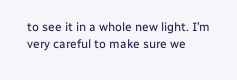to see it in a whole new light. I’m very careful to make sure we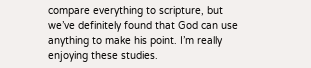compare everything to scripture, but we’ve definitely found that God can use anything to make his point. I’m really enjoying these studies.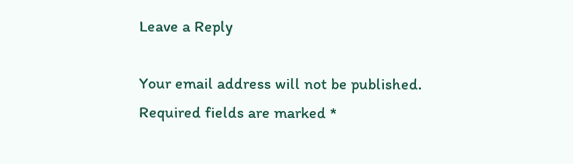Leave a Reply

Your email address will not be published. Required fields are marked *